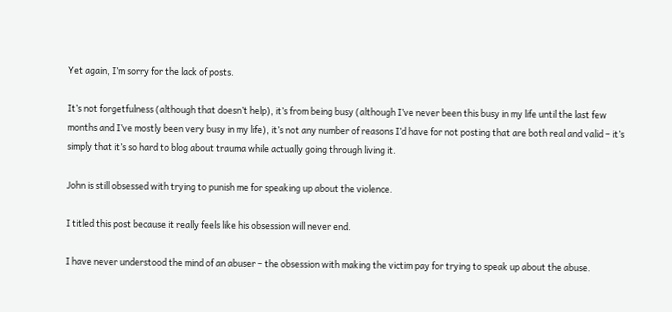Yet again, I’m sorry for the lack of posts.

It’s not forgetfulness (although that doesn’t help), it’s from being busy (although I’ve never been this busy in my life until the last few months and I’ve mostly been very busy in my life), it’s not any number of reasons I’d have for not posting that are both real and valid – it’s simply that it’s so hard to blog about trauma while actually going through living it.

John is still obsessed with trying to punish me for speaking up about the violence.

I titled this post because it really feels like his obsession will never end.

I have never understood the mind of an abuser – the obsession with making the victim pay for trying to speak up about the abuse.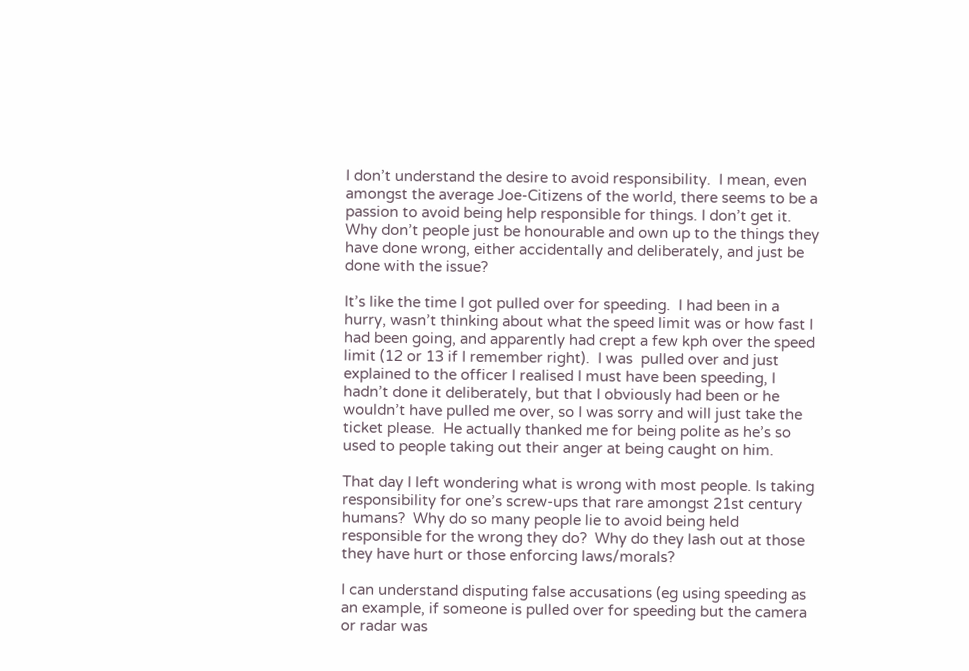I don’t understand the desire to avoid responsibility.  I mean, even amongst the average Joe-Citizens of the world, there seems to be a passion to avoid being help responsible for things. I don’t get it.  Why don’t people just be honourable and own up to the things they have done wrong, either accidentally and deliberately, and just be done with the issue?

It’s like the time I got pulled over for speeding.  I had been in a hurry, wasn’t thinking about what the speed limit was or how fast I had been going, and apparently had crept a few kph over the speed limit (12 or 13 if I remember right).  I was  pulled over and just explained to the officer I realised I must have been speeding, I hadn’t done it deliberately, but that I obviously had been or he wouldn’t have pulled me over, so I was sorry and will just take the ticket please.  He actually thanked me for being polite as he’s so used to people taking out their anger at being caught on him.

That day I left wondering what is wrong with most people. Is taking responsibility for one’s screw-ups that rare amongst 21st century humans?  Why do so many people lie to avoid being held responsible for the wrong they do?  Why do they lash out at those they have hurt or those enforcing laws/morals?

I can understand disputing false accusations (eg using speeding as an example, if someone is pulled over for speeding but the camera or radar was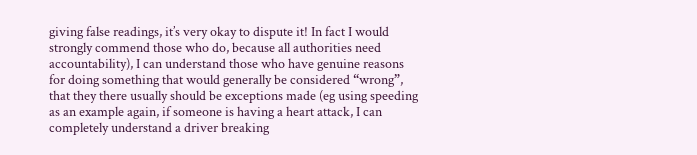giving false readings, it’s very okay to dispute it! In fact I would strongly commend those who do, because all authorities need accountability), I can understand those who have genuine reasons for doing something that would generally be considered “wrong”, that they there usually should be exceptions made (eg using speeding as an example again, if someone is having a heart attack, I can completely understand a driver breaking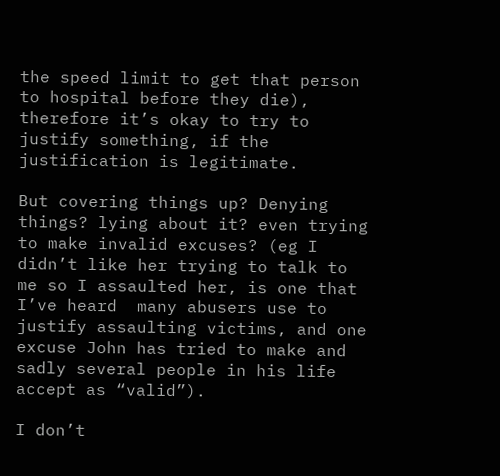the speed limit to get that person to hospital before they die), therefore it’s okay to try to justify something, if the justification is legitimate.

But covering things up? Denying things? lying about it? even trying to make invalid excuses? (eg I didn’t like her trying to talk to me so I assaulted her, is one that I’ve heard  many abusers use to justify assaulting victims, and one excuse John has tried to make and sadly several people in his life accept as “valid”).

I don’t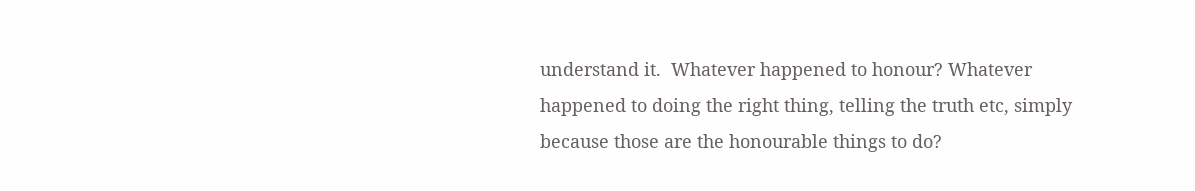understand it.  Whatever happened to honour? Whatever happened to doing the right thing, telling the truth etc, simply because those are the honourable things to do?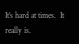It’s hard at times.  It really is.